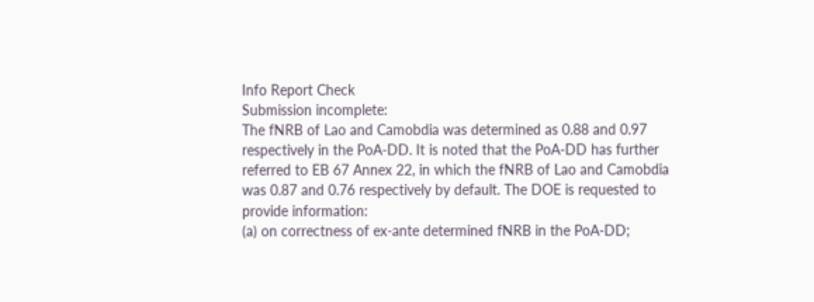Info Report Check
Submission incomplete:
The fNRB of Lao and Camobdia was determined as 0.88 and 0.97 respectively in the PoA-DD. It is noted that the PoA-DD has further referred to EB 67 Annex 22, in which the fNRB of Lao and Camobdia was 0.87 and 0.76 respectively by default. The DOE is requested to provide information:
(a) on correctness of ex-ante determined fNRB in the PoA-DD;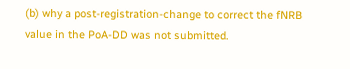(b) why a post-registration-change to correct the fNRB value in the PoA-DD was not submitted.